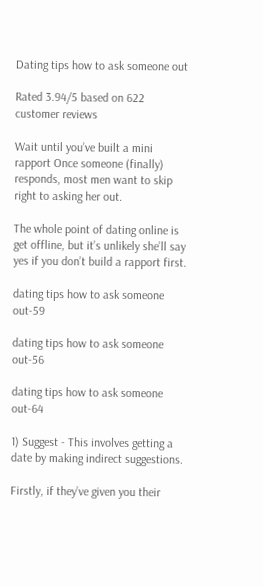Dating tips how to ask someone out

Rated 3.94/5 based on 622 customer reviews

Wait until you’ve built a mini rapport Once someone (finally) responds, most men want to skip right to asking her out.

The whole point of dating online is get offline, but it’s unlikely she’ll say yes if you don’t build a rapport first.

dating tips how to ask someone out-59

dating tips how to ask someone out-56

dating tips how to ask someone out-64

1) Suggest - This involves getting a date by making indirect suggestions.

Firstly, if they’ve given you their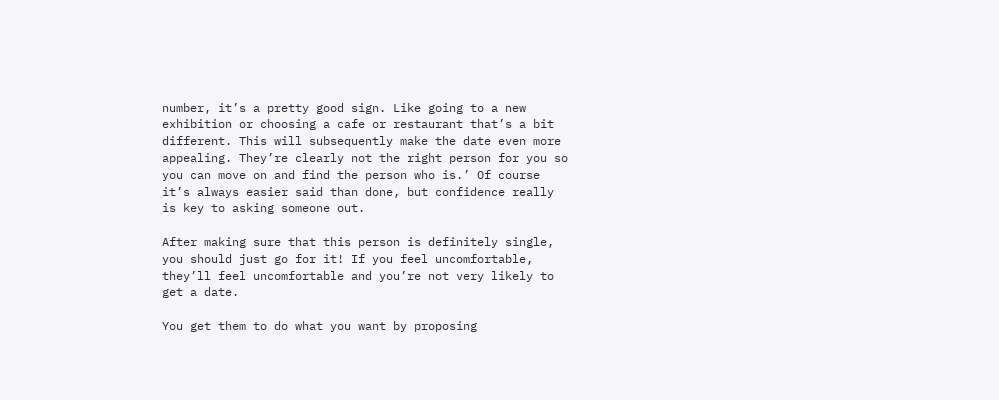number, it’s a pretty good sign. Like going to a new exhibition or choosing a cafe or restaurant that’s a bit different. This will subsequently make the date even more appealing. They’re clearly not the right person for you so you can move on and find the person who is.’ Of course it’s always easier said than done, but confidence really is key to asking someone out.

After making sure that this person is definitely single, you should just go for it! If you feel uncomfortable, they’ll feel uncomfortable and you’re not very likely to get a date.

You get them to do what you want by proposing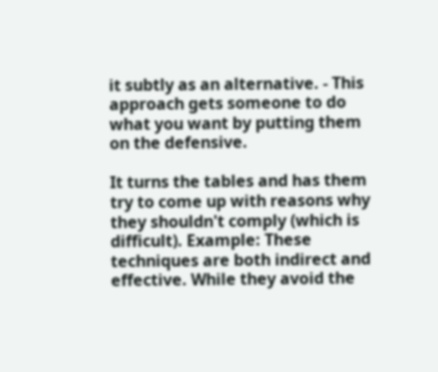it subtly as an alternative. - This approach gets someone to do what you want by putting them on the defensive.

It turns the tables and has them try to come up with reasons why they shouldn't comply (which is difficult). Example: These techniques are both indirect and effective. While they avoid the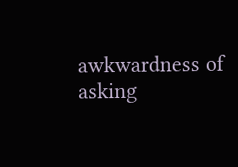awkwardness of asking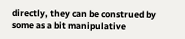directly, they can be construed by some as a bit manipulative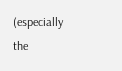(especially the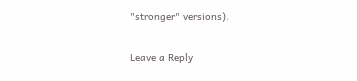"stronger" versions).

Leave a Reply